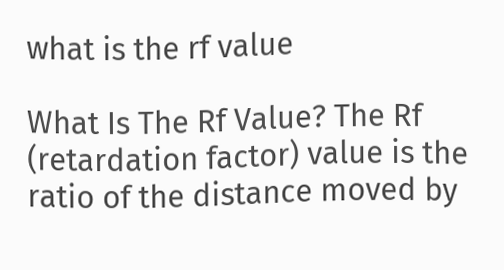what is the rf value

What Is The Rf Value? The Rf (retardation factor) value is the ratio of the distance moved by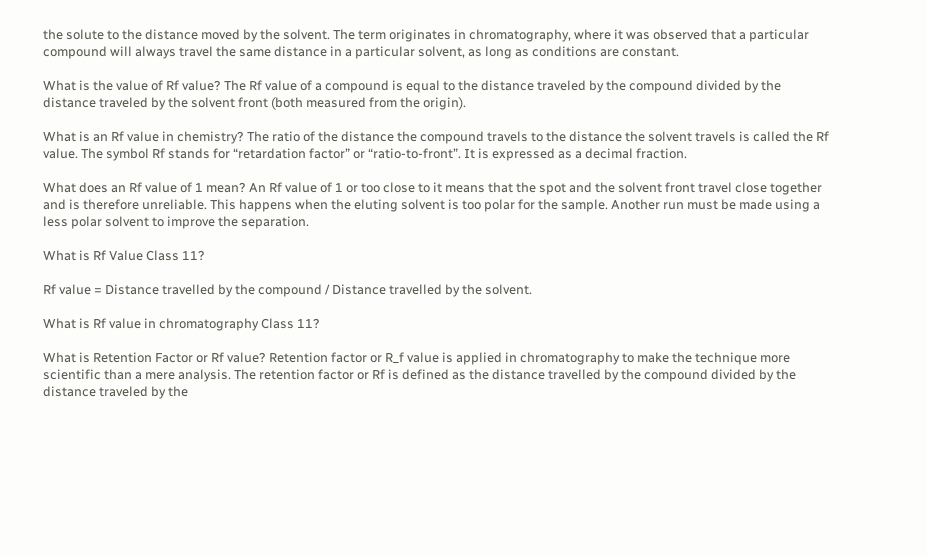the solute to the distance moved by the solvent. The term originates in chromatography, where it was observed that a particular compound will always travel the same distance in a particular solvent, as long as conditions are constant.

What is the value of Rf value? The Rf value of a compound is equal to the distance traveled by the compound divided by the distance traveled by the solvent front (both measured from the origin).

What is an Rf value in chemistry? The ratio of the distance the compound travels to the distance the solvent travels is called the Rf value. The symbol Rf stands for “retardation factor” or “ratio-to-front”. It is expressed as a decimal fraction.

What does an Rf value of 1 mean? An Rf value of 1 or too close to it means that the spot and the solvent front travel close together and is therefore unreliable. This happens when the eluting solvent is too polar for the sample. Another run must be made using a less polar solvent to improve the separation.

What is Rf Value Class 11?

Rf value = Distance travelled by the compound / Distance travelled by the solvent.

What is Rf value in chromatography Class 11?

What is Retention Factor or Rf value? Retention factor or R_f value is applied in chromatography to make the technique more scientific than a mere analysis. The retention factor or Rf is defined as the distance travelled by the compound divided by the distance traveled by the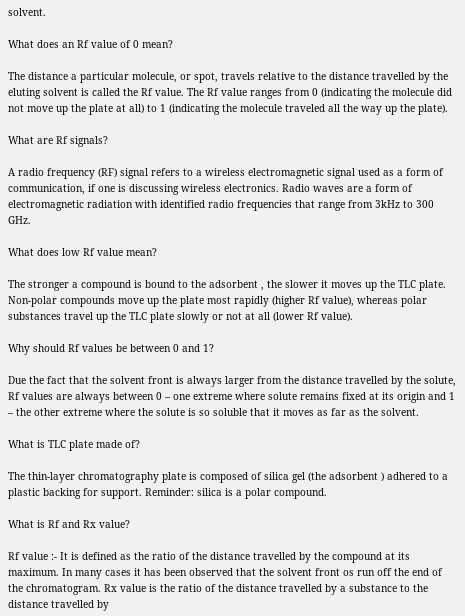solvent.

What does an Rf value of 0 mean?

The distance a particular molecule, or spot, travels relative to the distance travelled by the eluting solvent is called the Rf value. The Rf value ranges from 0 (indicating the molecule did not move up the plate at all) to 1 (indicating the molecule traveled all the way up the plate).

What are Rf signals?

A radio frequency (RF) signal refers to a wireless electromagnetic signal used as a form of communication, if one is discussing wireless electronics. Radio waves are a form of electromagnetic radiation with identified radio frequencies that range from 3kHz to 300 GHz.

What does low Rf value mean?

The stronger a compound is bound to the adsorbent , the slower it moves up the TLC plate. Non-polar compounds move up the plate most rapidly (higher Rf value), whereas polar substances travel up the TLC plate slowly or not at all (lower Rf value).

Why should Rf values be between 0 and 1?

Due the fact that the solvent front is always larger from the distance travelled by the solute, Rf values are always between 0 – one extreme where solute remains fixed at its origin and 1 – the other extreme where the solute is so soluble that it moves as far as the solvent.

What is TLC plate made of?

The thin-layer chromatography plate is composed of silica gel (the adsorbent ) adhered to a plastic backing for support. Reminder: silica is a polar compound.

What is Rf and Rx value?

Rf value :- It is defined as the ratio of the distance travelled by the compound at its maximum. In many cases it has been observed that the solvent front os run off the end of the chromatogram. Rx value is the ratio of the distance travelled by a substance to the distance travelled by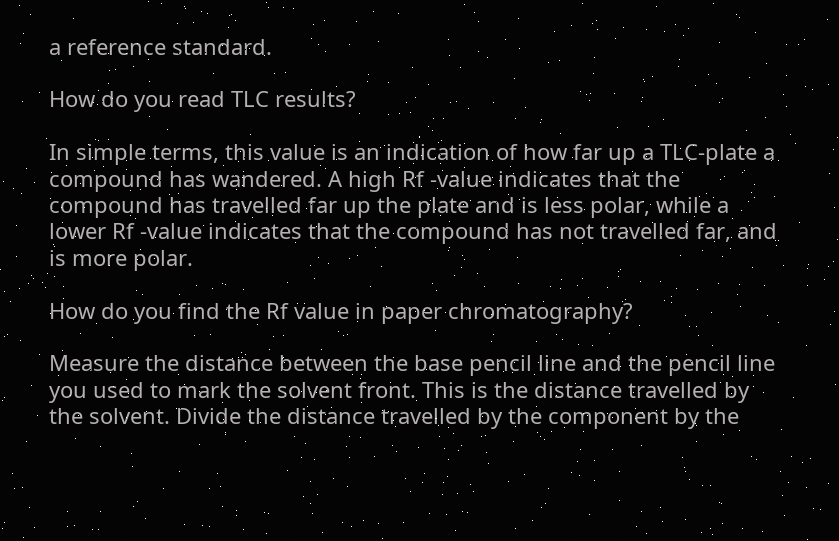a reference standard.

How do you read TLC results?

In simple terms, this value is an indication of how far up a TLC-plate a compound has wandered. A high Rf -value indicates that the compound has travelled far up the plate and is less polar, while a lower Rf -value indicates that the compound has not travelled far, and is more polar.

How do you find the Rf value in paper chromatography?

Measure the distance between the base pencil line and the pencil line you used to mark the solvent front. This is the distance travelled by the solvent. Divide the distance travelled by the component by the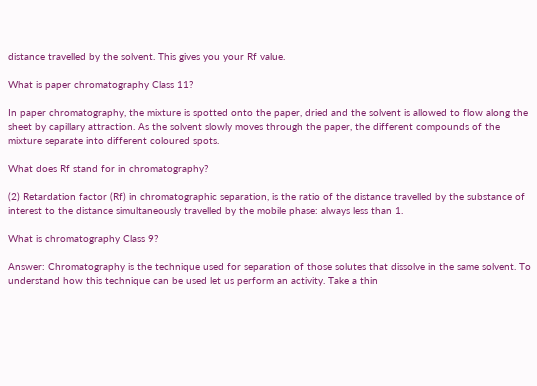distance travelled by the solvent. This gives you your Rf value.

What is paper chromatography Class 11?

In paper chromatography, the mixture is spotted onto the paper, dried and the solvent is allowed to flow along the sheet by capillary attraction. As the solvent slowly moves through the paper, the different compounds of the mixture separate into different coloured spots.

What does Rf stand for in chromatography?

(2) Retardation factor (Rf) in chromatographic separation, is the ratio of the distance travelled by the substance of interest to the distance simultaneously travelled by the mobile phase: always less than 1.

What is chromatography Class 9?

Answer: Chromatography is the technique used for separation of those solutes that dissolve in the same solvent. To understand how this technique can be used let us perform an activity. Take a thin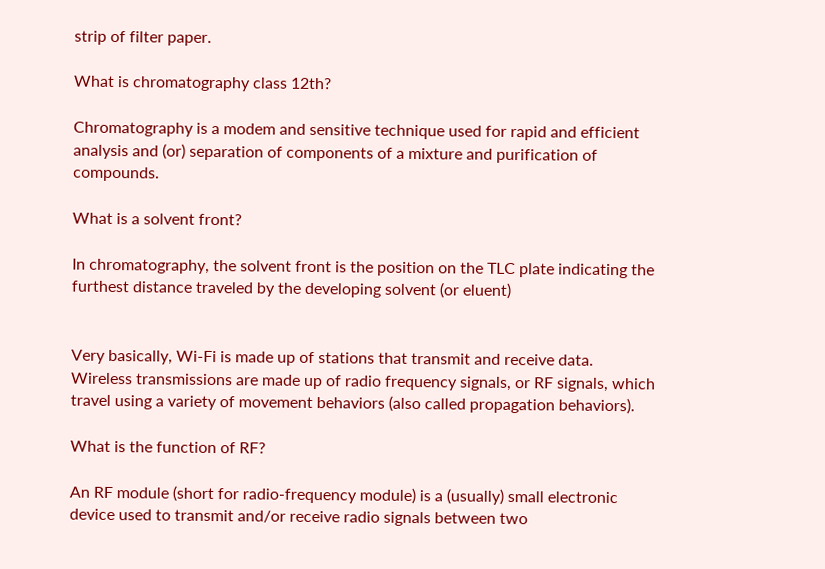strip of filter paper.

What is chromatography class 12th?

Chromatography is a modem and sensitive technique used for rapid and efficient analysis and (or) separation of components of a mixture and purification of compounds.

What is a solvent front?

In chromatography, the solvent front is the position on the TLC plate indicating the furthest distance traveled by the developing solvent (or eluent)


Very basically, Wi-Fi is made up of stations that transmit and receive data. Wireless transmissions are made up of radio frequency signals, or RF signals, which travel using a variety of movement behaviors (also called propagation behaviors).

What is the function of RF?

An RF module (short for radio-frequency module) is a (usually) small electronic device used to transmit and/or receive radio signals between two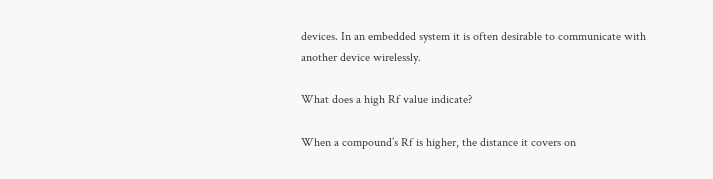devices. In an embedded system it is often desirable to communicate with another device wirelessly.

What does a high Rf value indicate?

When a compound’s Rf is higher, the distance it covers on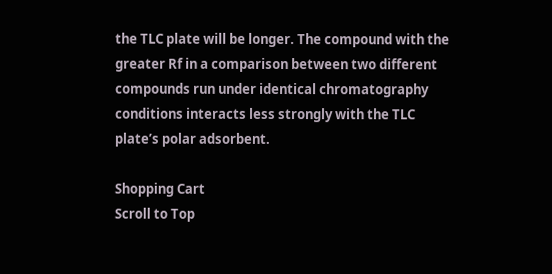the TLC plate will be longer. The compound with the greater Rf in a comparison between two different compounds run under identical chromatography conditions interacts less strongly with the TLC plate’s polar adsorbent.

Shopping Cart
Scroll to Top